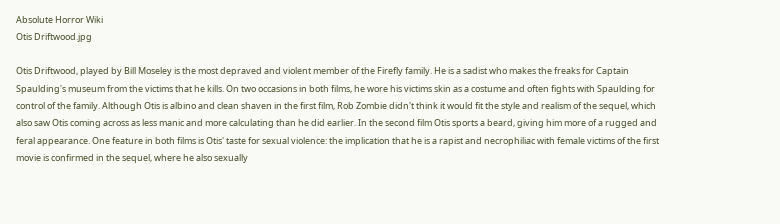Absolute Horror Wiki
Otis Driftwood.jpg

Otis Driftwood, played by Bill Moseley is the most depraved and violent member of the Firefly family. He is a sadist who makes the freaks for Captain Spaulding's museum from the victims that he kills. On two occasions in both films, he wore his victims skin as a costume and often fights with Spaulding for control of the family. Although Otis is albino and clean shaven in the first film, Rob Zombie didn't think it would fit the style and realism of the sequel, which also saw Otis coming across as less manic and more calculating than he did earlier. In the second film Otis sports a beard, giving him more of a rugged and feral appearance. One feature in both films is Otis' taste for sexual violence: the implication that he is a rapist and necrophiliac with female victims of the first movie is confirmed in the sequel, where he also sexually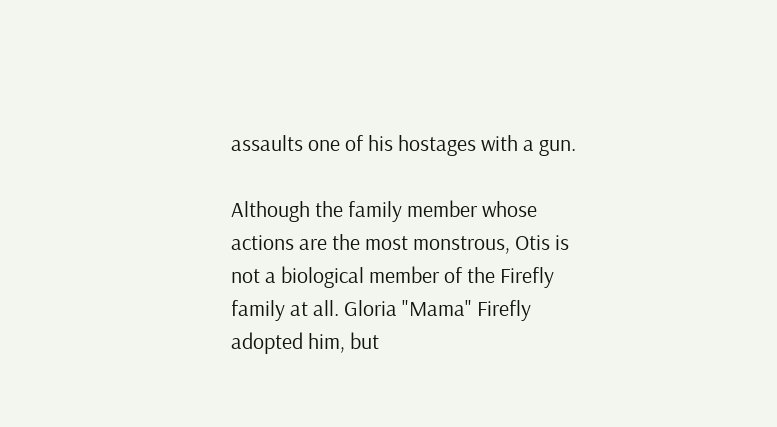assaults one of his hostages with a gun.

Although the family member whose actions are the most monstrous, Otis is not a biological member of the Firefly family at all. Gloria "Mama" Firefly adopted him, but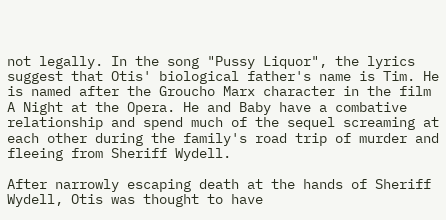not legally. In the song "Pussy Liquor", the lyrics suggest that Otis' biological father's name is Tim. He is named after the Groucho Marx character in the film A Night at the Opera. He and Baby have a combative relationship and spend much of the sequel screaming at each other during the family's road trip of murder and fleeing from Sheriff Wydell.

After narrowly escaping death at the hands of Sheriff Wydell, Otis was thought to have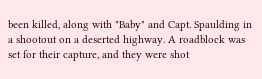been killed, along with "Baby" and Capt. Spaulding in a shootout on a deserted highway. A roadblock was set for their capture, and they were shot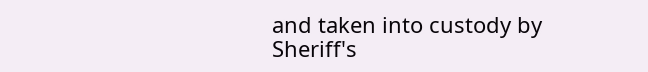and taken into custody by Sheriff's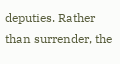deputies. Rather than surrender, the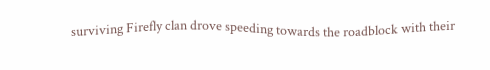surviving Firefly clan drove speeding towards the roadblock with their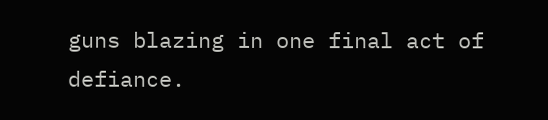guns blazing in one final act of defiance.